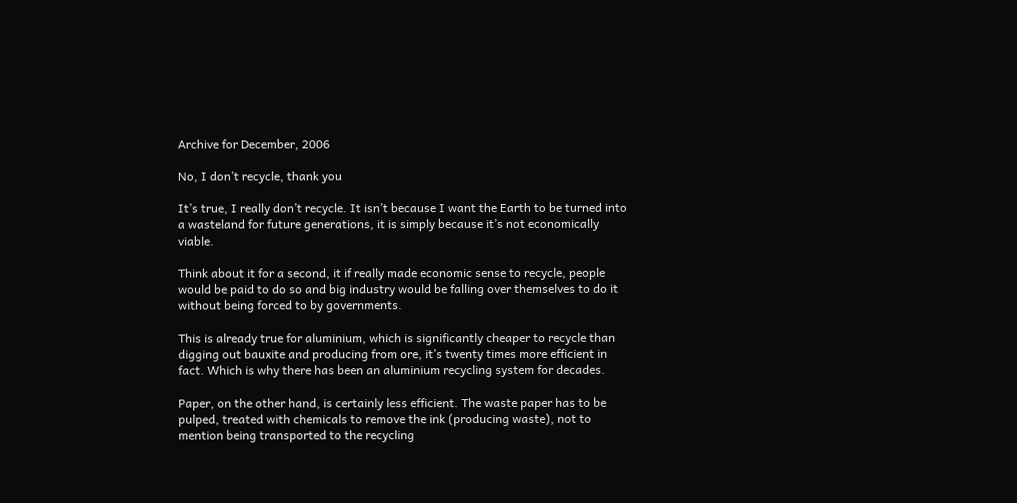Archive for December, 2006

No, I don’t recycle, thank you

It’s true, I really don’t recycle. It isn’t because I want the Earth to be turned into a wasteland for future generations, it is simply because it’s not economically viable.

Think about it for a second, it if really made economic sense to recycle, people would be paid to do so and big industry would be falling over themselves to do it without being forced to by governments.

This is already true for aluminium, which is significantly cheaper to recycle than digging out bauxite and producing from ore, it’s twenty times more efficient in fact. Which is why there has been an aluminium recycling system for decades.

Paper, on the other hand, is certainly less efficient. The waste paper has to be pulped, treated with chemicals to remove the ink (producing waste), not to mention being transported to the recycling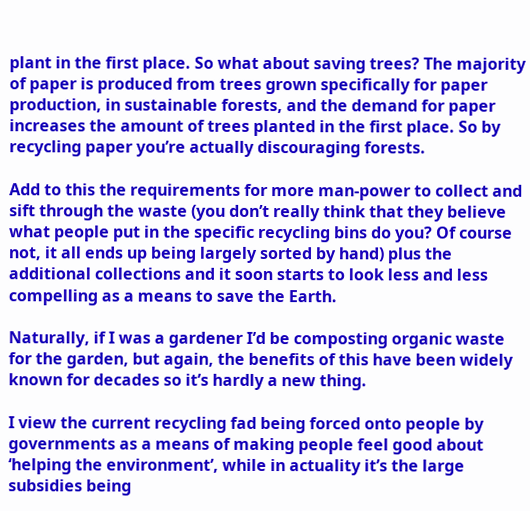plant in the first place. So what about saving trees? The majority of paper is produced from trees grown specifically for paper production, in sustainable forests, and the demand for paper increases the amount of trees planted in the first place. So by recycling paper you’re actually discouraging forests.

Add to this the requirements for more man-power to collect and sift through the waste (you don’t really think that they believe what people put in the specific recycling bins do you? Of course not, it all ends up being largely sorted by hand) plus the additional collections and it soon starts to look less and less compelling as a means to save the Earth.

Naturally, if I was a gardener I’d be composting organic waste for the garden, but again, the benefits of this have been widely known for decades so it’s hardly a new thing.

I view the current recycling fad being forced onto people by governments as a means of making people feel good about ‘helping the environment’, while in actuality it’s the large subsidies being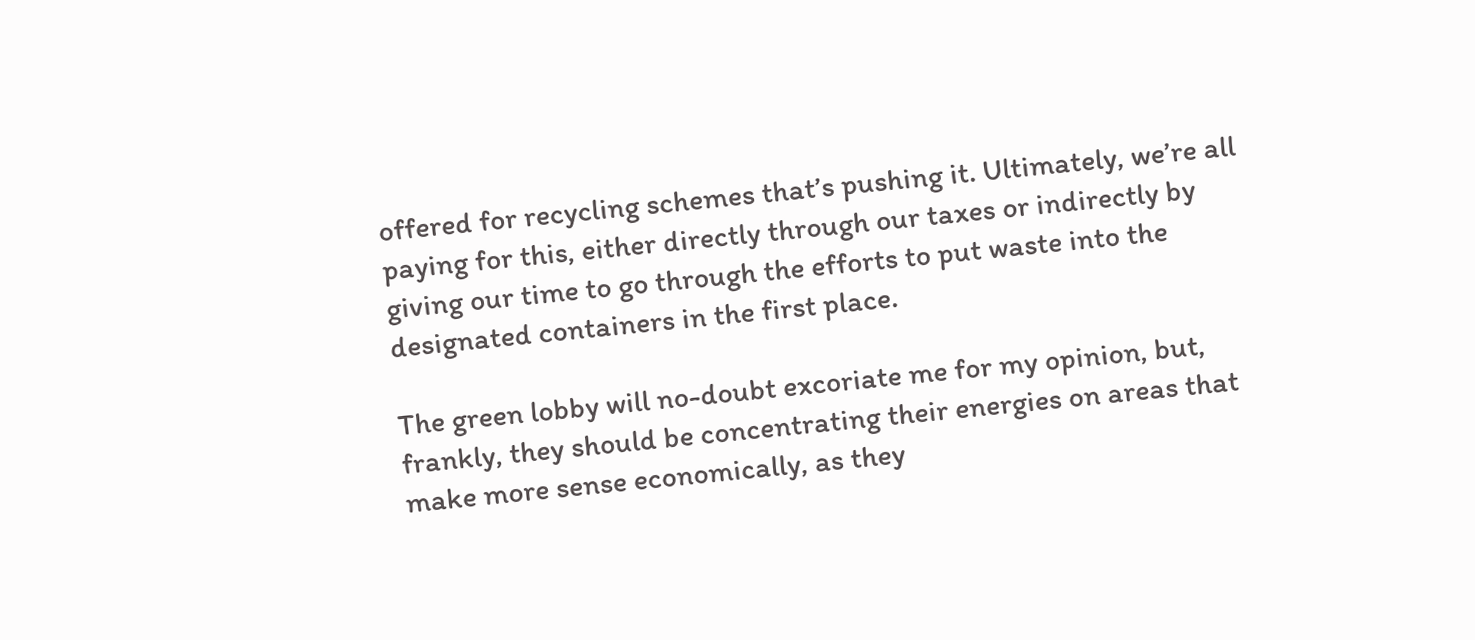offered for recycling schemes that’s pushing it. Ultimately, we’re all paying for this, either directly through our taxes or indirectly by giving our time to go through the efforts to put waste into the designated containers in the first place.

The green lobby will no-doubt excoriate me for my opinion, but, frankly, they should be concentrating their energies on areas that make more sense economically, as they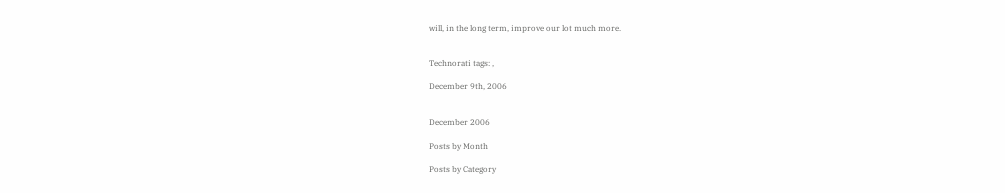will, in the long term, improve our lot much more.


Technorati tags: ,

December 9th, 2006


December 2006

Posts by Month

Posts by Category